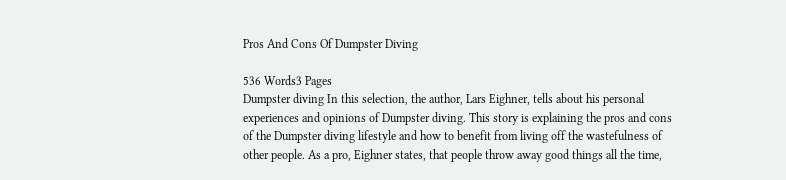Pros And Cons Of Dumpster Diving

536 Words3 Pages
Dumpster diving In this selection, the author, Lars Eighner, tells about his personal experiences and opinions of Dumpster diving. This story is explaining the pros and cons of the Dumpster diving lifestyle and how to benefit from living off the wastefulness of other people. As a pro, Eighner states, that people throw away good things all the time,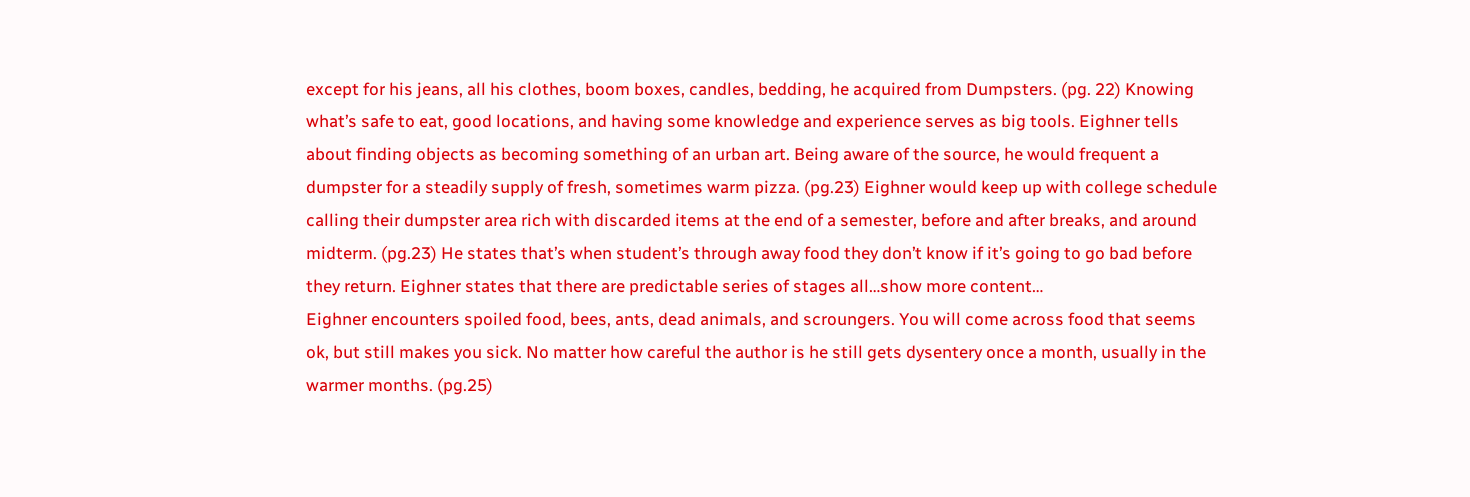except for his jeans, all his clothes, boom boxes, candles, bedding, he acquired from Dumpsters. (pg. 22) Knowing what’s safe to eat, good locations, and having some knowledge and experience serves as big tools. Eighner tells about finding objects as becoming something of an urban art. Being aware of the source, he would frequent a dumpster for a steadily supply of fresh, sometimes warm pizza. (pg.23) Eighner would keep up with college schedule calling their dumpster area rich with discarded items at the end of a semester, before and after breaks, and around midterm. (pg.23) He states that’s when student’s through away food they don’t know if it’s going to go bad before they return. Eighner states that there are predictable series of stages all…show more content…
Eighner encounters spoiled food, bees, ants, dead animals, and scroungers. You will come across food that seems ok, but still makes you sick. No matter how careful the author is he still gets dysentery once a month, usually in the warmer months. (pg.25)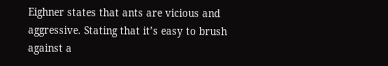Eighner states that ants are vicious and aggressive. Stating that it’s easy to brush against a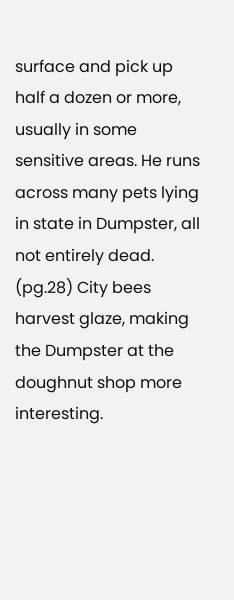surface and pick up half a dozen or more, usually in some sensitive areas. He runs across many pets lying in state in Dumpster, all not entirely dead. (pg.28) City bees harvest glaze, making the Dumpster at the doughnut shop more interesting.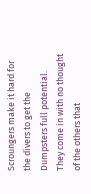Scroungers make it hard for the divers to get the Dumpsters full potential. They come in with no thought of the others that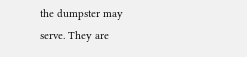the dumpster may serve. They are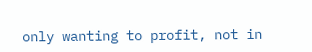only wanting to profit, not in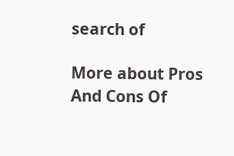search of

More about Pros And Cons Of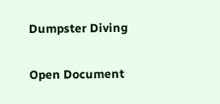Dumpster Diving

Open Document